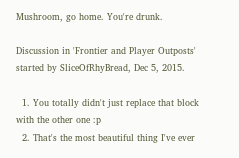Mushroom, go home. You're drunk.

Discussion in 'Frontier and Player Outposts' started by SliceOfRhyBread, Dec 5, 2015.

  1. You totally didn't just replace that block with the other one :p
  2. That's the most beautiful thing I've ever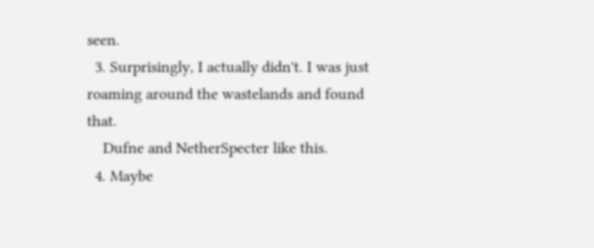seen.
  3. Surprisingly, I actually didn't. I was just roaming around the wastelands and found that.
    Dufne and NetherSpecter like this.
  4. Maybe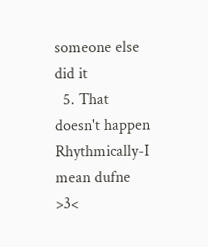someone else did it
  5. That doesn't happen Rhythmically-I mean dufne >3<